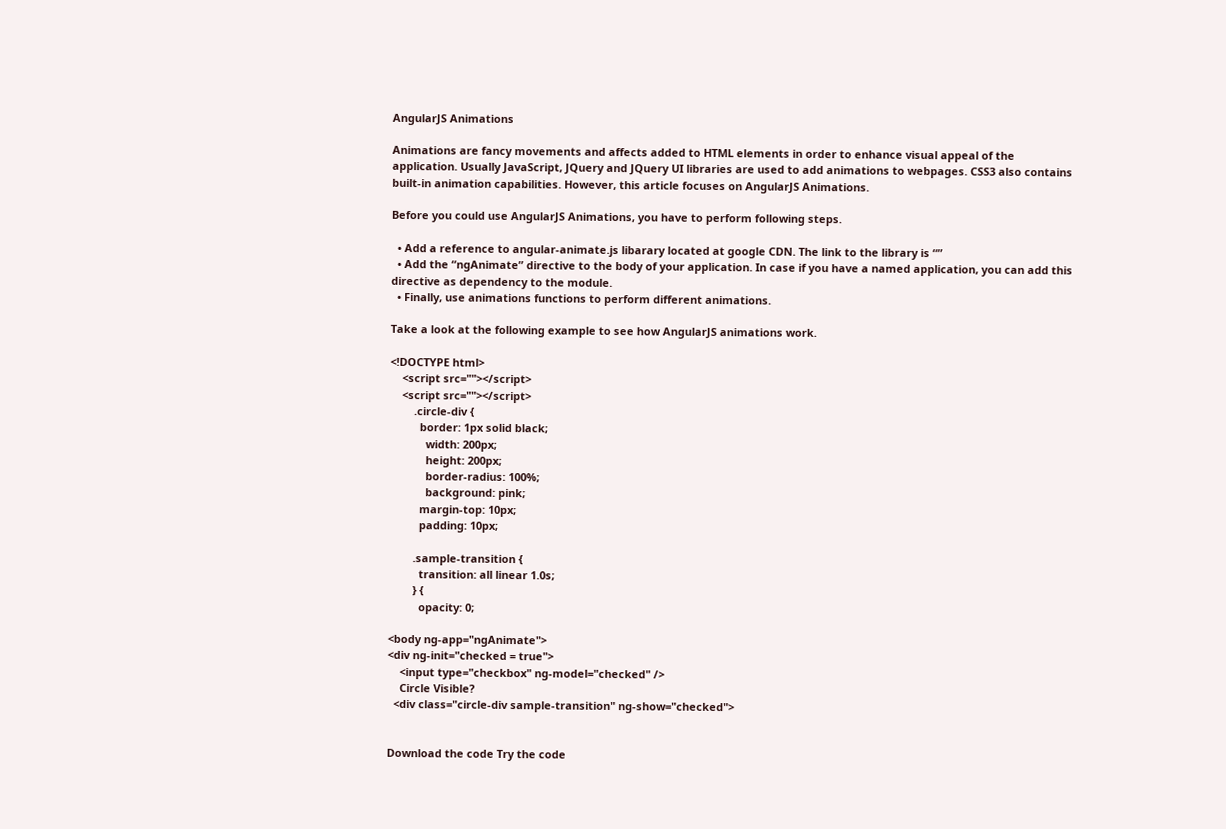AngularJS Animations

Animations are fancy movements and affects added to HTML elements in order to enhance visual appeal of the application. Usually JavaScript, JQuery and JQuery UI libraries are used to add animations to webpages. CSS3 also contains built-in animation capabilities. However, this article focuses on AngularJS Animations.

Before you could use AngularJS Animations, you have to perform following steps.

  • Add a reference to angular-animate.js libarary located at google CDN. The link to the library is “”
  • Add the “ngAnimate” directive to the body of your application. In case if you have a named application, you can add this directive as dependency to the module.
  • Finally, use animations functions to perform different animations.

Take a look at the following example to see how AngularJS animations work.

<!DOCTYPE html>
    <script src=""></script>
    <script src=""></script>
        .circle-div {
          border: 1px solid black;
            width: 200px;
            height: 200px;
            border-radius: 100%;
            background: pink;
          margin-top: 10px;
          padding: 10px;

        .sample-transition {
          transition: all linear 1.0s;
        } {
          opacity: 0;

<body ng-app="ngAnimate">
<div ng-init="checked = true">
    <input type="checkbox" ng-model="checked" />
    Circle Visible?
  <div class="circle-div sample-transition" ng-show="checked">


Download the code Try the code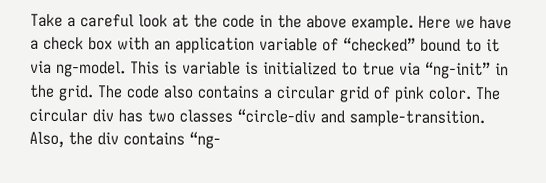Take a careful look at the code in the above example. Here we have a check box with an application variable of “checked” bound to it via ng-model. This is variable is initialized to true via “ng-init” in the grid. The code also contains a circular grid of pink color. The circular div has two classes “circle-div and sample-transition. Also, the div contains “ng-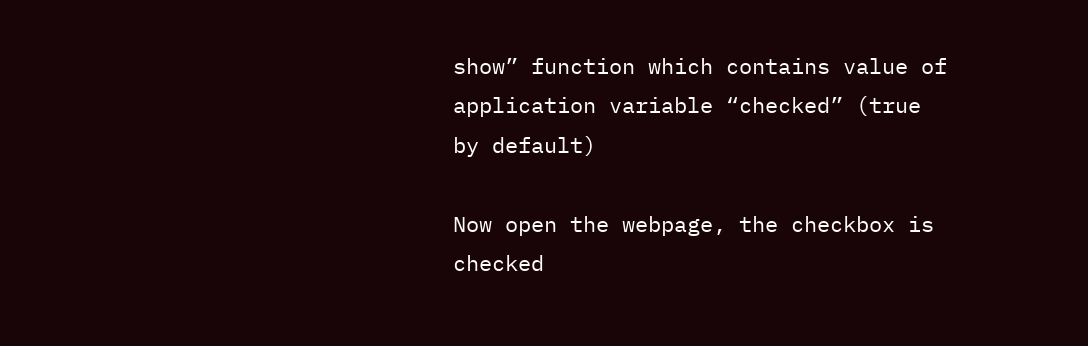show” function which contains value of application variable “checked” (true by default)

Now open the webpage, the checkbox is checked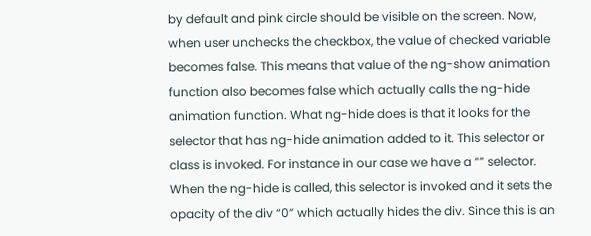by default and pink circle should be visible on the screen. Now, when user unchecks the checkbox, the value of checked variable becomes false. This means that value of the ng-show animation function also becomes false which actually calls the ng-hide animation function. What ng-hide does is that it looks for the selector that has ng-hide animation added to it. This selector or class is invoked. For instance in our case we have a “” selector. When the ng-hide is called, this selector is invoked and it sets the opacity of the div “0” which actually hides the div. Since this is an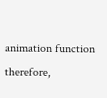animation function therefore,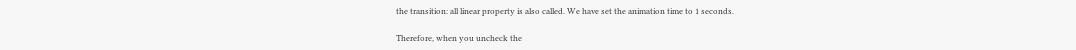the transition: all linear property is also called. We have set the animation time to 1 seconds.

Therefore, when you uncheck the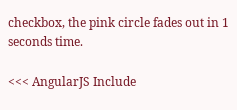checkbox, the pink circle fades out in 1 seconds time.

<<< AngularJS Include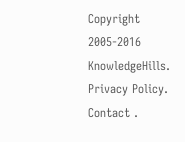Copyright 2005-2016 KnowledgeHills. Privacy Policy. Contact .